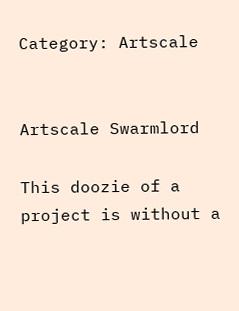Category: Artscale


Artscale Swarmlord

This doozie of a project is without a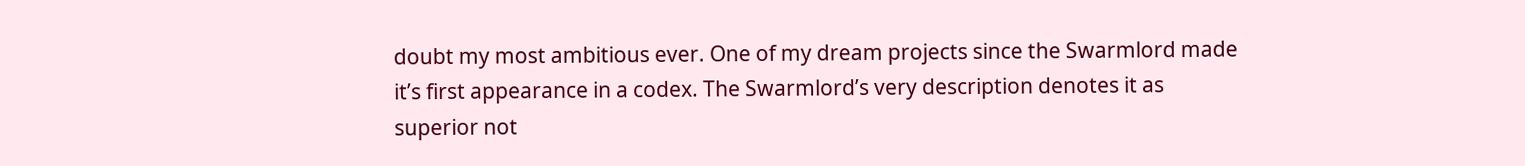doubt my most ambitious ever. One of my dream projects since the Swarmlord made it’s first appearance in a codex. The Swarmlord’s very description denotes it as superior not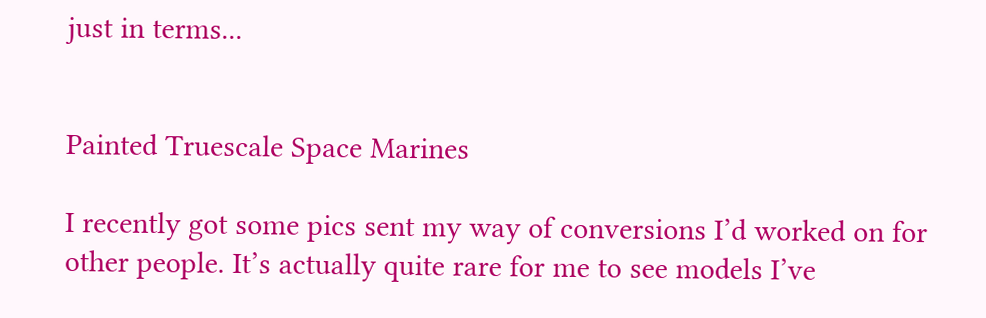just in terms...


Painted Truescale Space Marines

I recently got some pics sent my way of conversions I’d worked on for other people. It’s actually quite rare for me to see models I’ve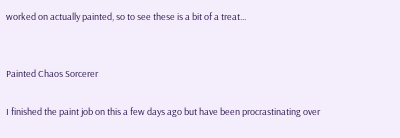worked on actually painted, so to see these is a bit of a treat...


Painted Chaos Sorcerer

I finished the paint job on this a few days ago but have been procrastinating over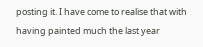posting it. I have come to realise that with having painted much the last year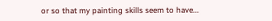or so that my painting skills seem to have...